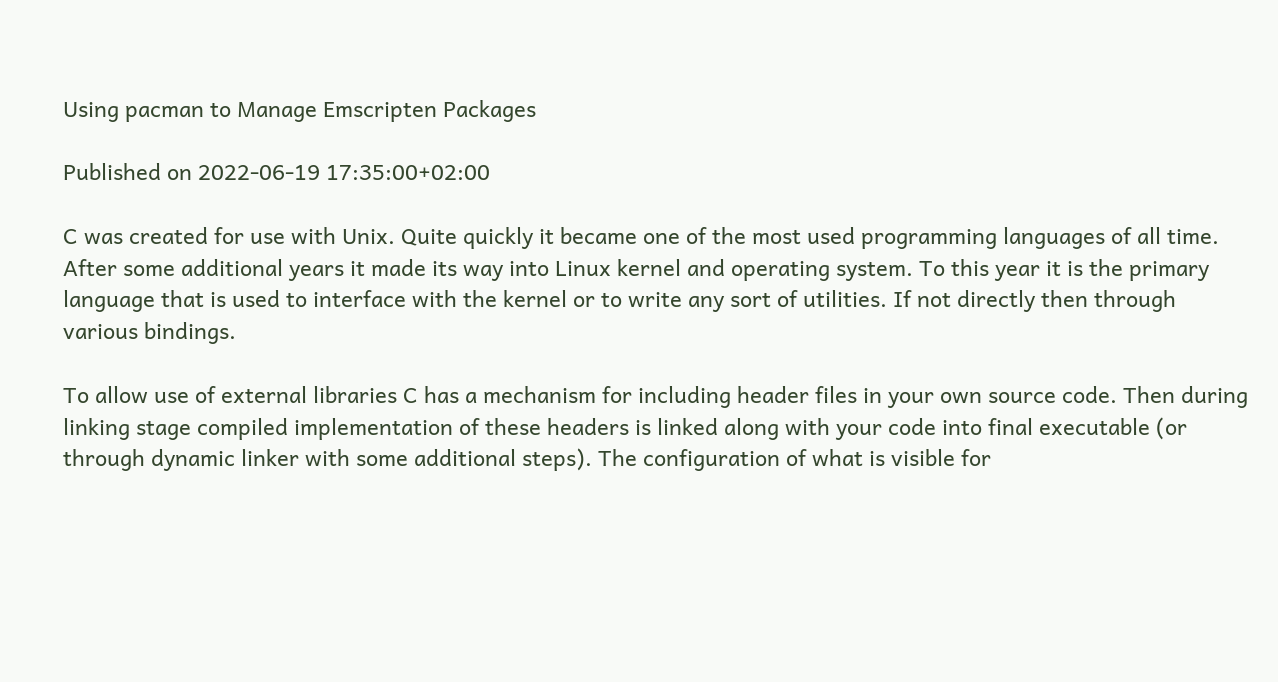Using pacman to Manage Emscripten Packages

Published on 2022-06-19 17:35:00+02:00

C was created for use with Unix. Quite quickly it became one of the most used programming languages of all time. After some additional years it made its way into Linux kernel and operating system. To this year it is the primary language that is used to interface with the kernel or to write any sort of utilities. If not directly then through various bindings.

To allow use of external libraries C has a mechanism for including header files in your own source code. Then during linking stage compiled implementation of these headers is linked along with your code into final executable (or through dynamic linker with some additional steps). The configuration of what is visible for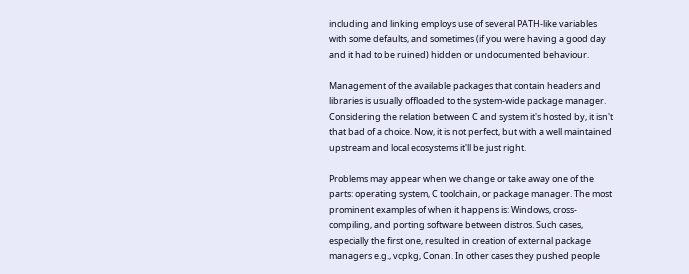including and linking employs use of several PATH-like variables with some defaults, and sometimes (if you were having a good day and it had to be ruined) hidden or undocumented behaviour.

Management of the available packages that contain headers and libraries is usually offloaded to the system-wide package manager. Considering the relation between C and system it's hosted by, it isn't that bad of a choice. Now, it is not perfect, but with a well maintained upstream and local ecosystems it'll be just right.

Problems may appear when we change or take away one of the parts: operating system, C toolchain, or package manager. The most prominent examples of when it happens is: Windows, cross-compiling, and porting software between distros. Such cases, especially the first one, resulted in creation of external package managers e.g., vcpkg, Conan. In other cases they pushed people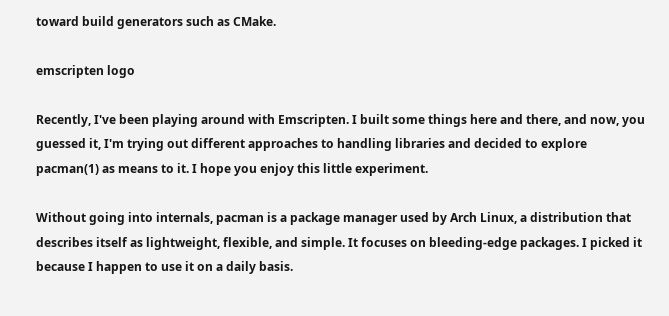toward build generators such as CMake.

emscripten logo

Recently, I've been playing around with Emscripten. I built some things here and there, and now, you guessed it, I'm trying out different approaches to handling libraries and decided to explore pacman(1) as means to it. I hope you enjoy this little experiment.

Without going into internals, pacman is a package manager used by Arch Linux, a distribution that describes itself as lightweight, flexible, and simple. It focuses on bleeding-edge packages. I picked it because I happen to use it on a daily basis.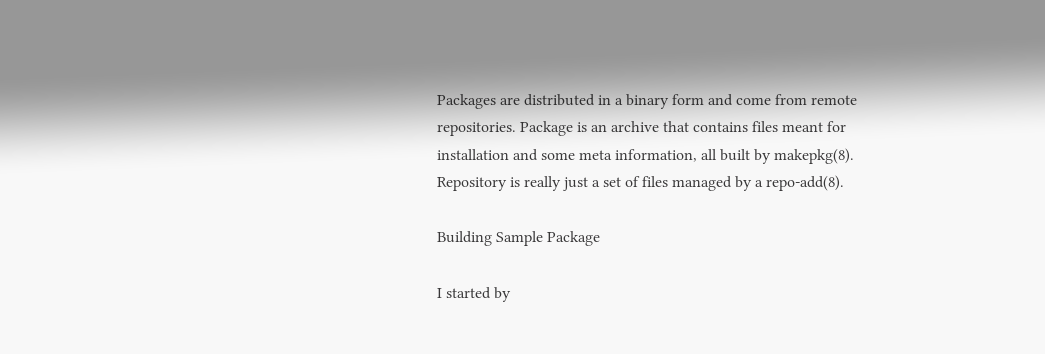Packages are distributed in a binary form and come from remote repositories. Package is an archive that contains files meant for installation and some meta information, all built by makepkg(8). Repository is really just a set of files managed by a repo-add(8).

Building Sample Package

I started by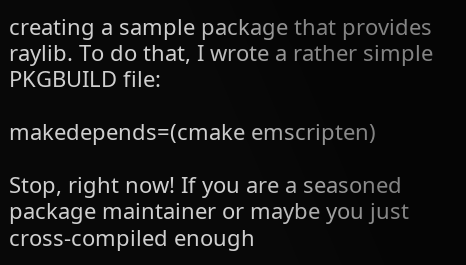creating a sample package that provides raylib. To do that, I wrote a rather simple PKGBUILD file:

makedepends=(cmake emscripten)

Stop, right now! If you are a seasoned package maintainer or maybe you just cross-compiled enough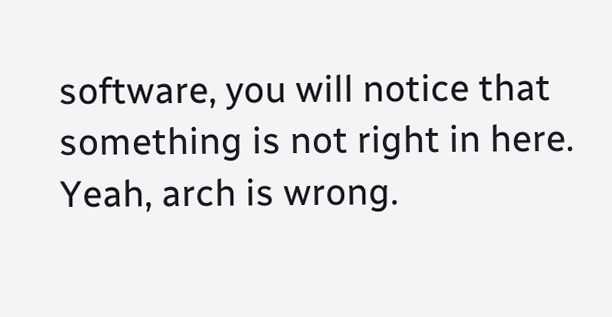software, you will notice that something is not right in here. Yeah, arch is wrong.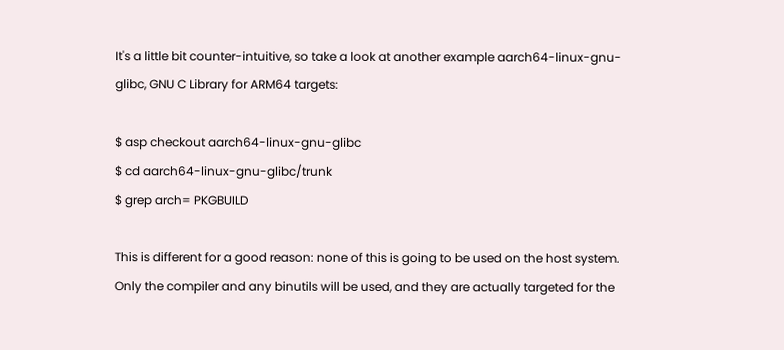It's a little bit counter-intuitive, so take a look at another example aarch64-linux-gnu-glibc, GNU C Library for ARM64 targets:

$ asp checkout aarch64-linux-gnu-glibc
$ cd aarch64-linux-gnu-glibc/trunk
$ grep arch= PKGBUILD

This is different for a good reason: none of this is going to be used on the host system. Only the compiler and any binutils will be used, and they are actually targeted for the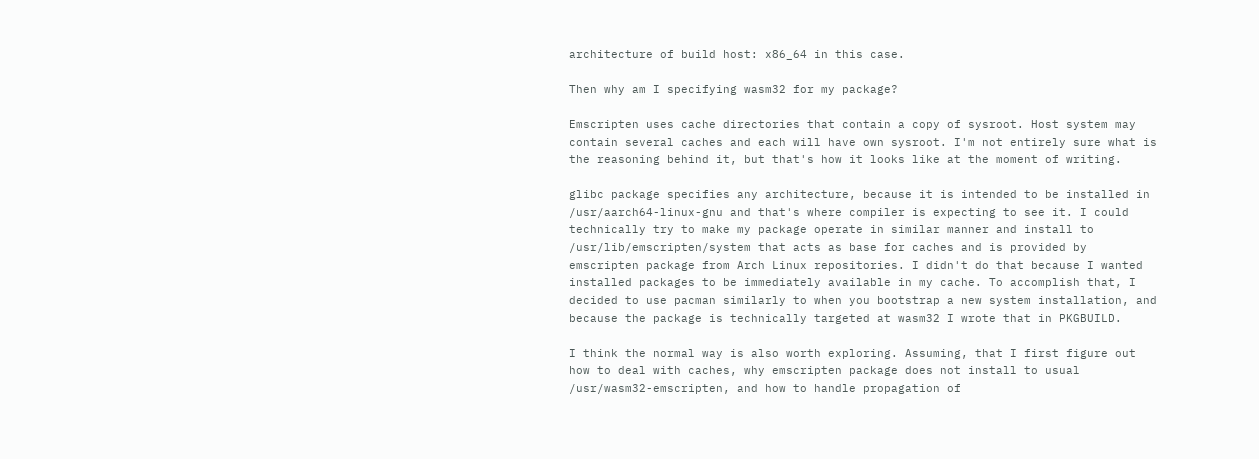architecture of build host: x86_64 in this case.

Then why am I specifying wasm32 for my package?

Emscripten uses cache directories that contain a copy of sysroot. Host system may contain several caches and each will have own sysroot. I'm not entirely sure what is the reasoning behind it, but that's how it looks like at the moment of writing.

glibc package specifies any architecture, because it is intended to be installed in /usr/aarch64-linux-gnu and that's where compiler is expecting to see it. I could technically try to make my package operate in similar manner and install to /usr/lib/emscripten/system that acts as base for caches and is provided by emscripten package from Arch Linux repositories. I didn't do that because I wanted installed packages to be immediately available in my cache. To accomplish that, I decided to use pacman similarly to when you bootstrap a new system installation, and because the package is technically targeted at wasm32 I wrote that in PKGBUILD.

I think the normal way is also worth exploring. Assuming, that I first figure out how to deal with caches, why emscripten package does not install to usual /usr/wasm32-emscripten, and how to handle propagation of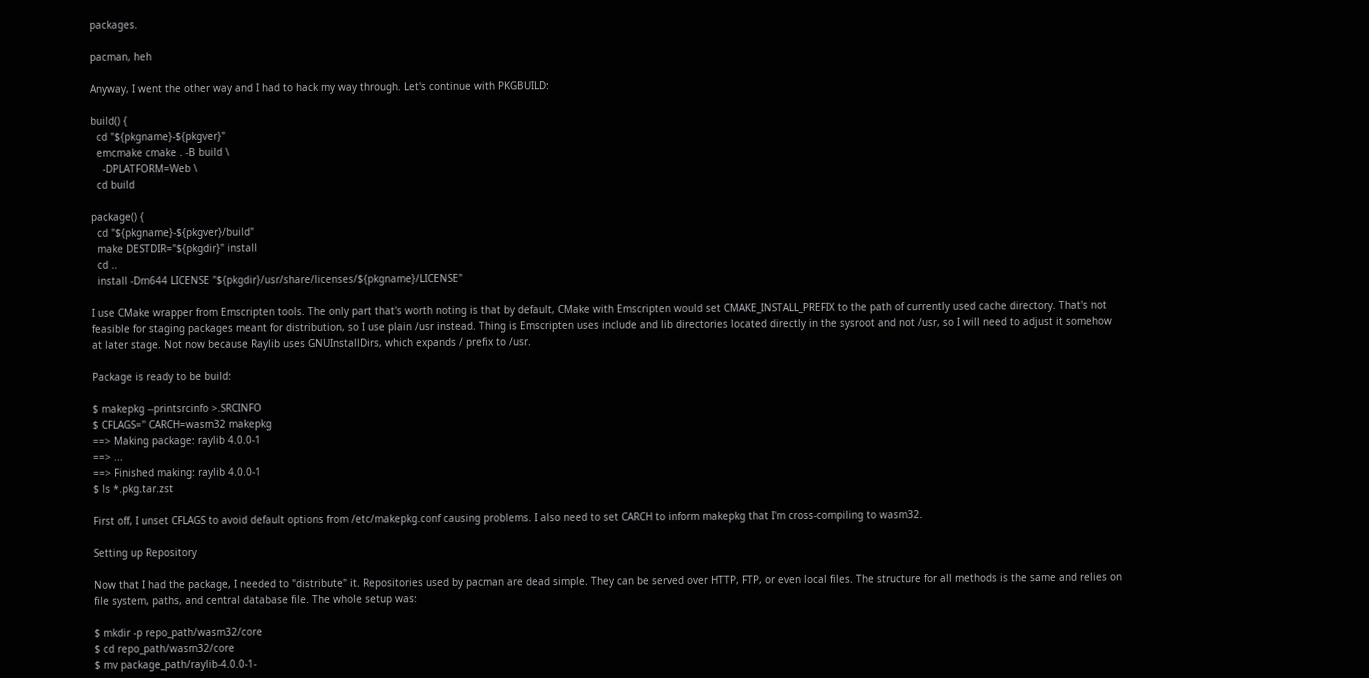packages.

pacman, heh

Anyway, I went the other way and I had to hack my way through. Let's continue with PKGBUILD:

build() {
  cd "${pkgname}-${pkgver}"
  emcmake cmake . -B build \
    -DPLATFORM=Web \
  cd build

package() {
  cd "${pkgname}-${pkgver}/build"
  make DESTDIR="${pkgdir}" install
  cd ..
  install -Dm644 LICENSE "${pkgdir}/usr/share/licenses/${pkgname}/LICENSE"

I use CMake wrapper from Emscripten tools. The only part that's worth noting is that by default, CMake with Emscripten would set CMAKE_INSTALL_PREFIX to the path of currently used cache directory. That's not feasible for staging packages meant for distribution, so I use plain /usr instead. Thing is Emscripten uses include and lib directories located directly in the sysroot and not /usr, so I will need to adjust it somehow at later stage. Not now because Raylib uses GNUInstallDirs, which expands / prefix to /usr.

Package is ready to be build:

$ makepkg --printsrcinfo >.SRCINFO
$ CFLAGS='' CARCH=wasm32 makepkg
==> Making package: raylib 4.0.0-1
==> ...
==> Finished making: raylib 4.0.0-1
$ ls *.pkg.tar.zst

First off, I unset CFLAGS to avoid default options from /etc/makepkg.conf causing problems. I also need to set CARCH to inform makepkg that I'm cross-compiling to wasm32.

Setting up Repository

Now that I had the package, I needed to "distribute" it. Repositories used by pacman are dead simple. They can be served over HTTP, FTP, or even local files. The structure for all methods is the same and relies on file system, paths, and central database file. The whole setup was:

$ mkdir -p repo_path/wasm32/core
$ cd repo_path/wasm32/core
$ mv package_path/raylib-4.0.0-1-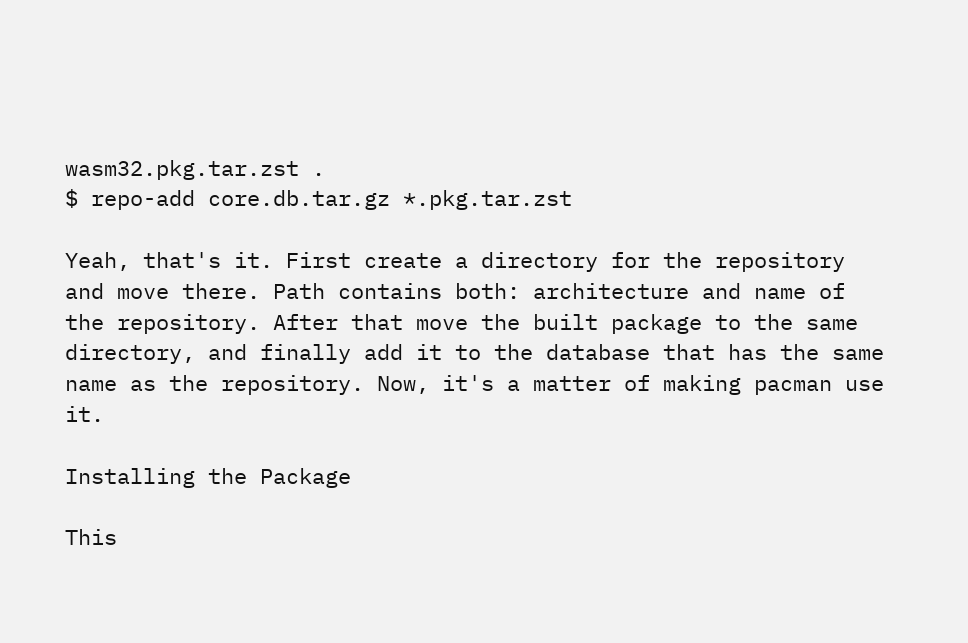wasm32.pkg.tar.zst .
$ repo-add core.db.tar.gz *.pkg.tar.zst

Yeah, that's it. First create a directory for the repository and move there. Path contains both: architecture and name of the repository. After that move the built package to the same directory, and finally add it to the database that has the same name as the repository. Now, it's a matter of making pacman use it.

Installing the Package

This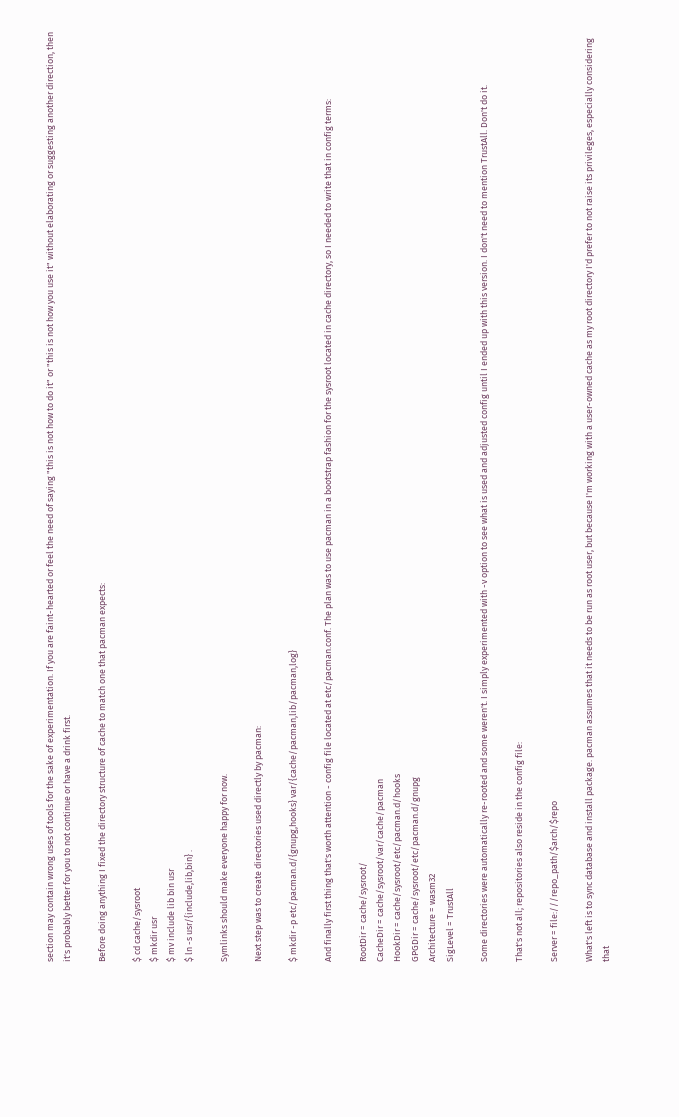section may contain wrong uses of tools for the sake of experimentation. If you are faint-hearted or feel the need of saying "this is not how to do it" or "this is not how you use it" without elaborating or suggesting another direction, then it's probably better for you to not continue or have a drink first.

Before doing anything I fixed the directory structure of cache to match one that pacman expects:

$ cd cache/sysroot
$ mkdir usr
$ mv include lib bin usr
$ ln -s usr/{include,lib,bin} .

Symlinks should make everyone happy for now.

Next step was to create directories used directly by pacman:

$ mkdir -p etc/pacman.d/{gnupg,hooks} var/{cache/pacman,lib/pacman,log}

And finally first thing that's worth attention - config file located at etc/pacman.conf. The plan was to use pacman in a bootstrap fashion for the sysroot located in cache directory, so I needed to write that in config terms:

RootDir = cache/sysroot/
CacheDir = cache/sysroot/var/cache/pacman
HookDir = cache/sysroot/etc/pacman.d/hooks
GPGDir = cache/sysroot/etc/pacman.d/gnupg
Architecture = wasm32
SigLevel = TrustAll

Some directories were automatically re-rooted and some weren't. I simply experimented with -v option to see what is used and adjusted config until I ended up with this version. I don't need to mention TrustAll. Don't do it.

That's not all; repositories also reside in the config file:

Server = file:///repo_path/$arch/$repo

What's left is to sync database and install package. pacman assumes that it needs to be run as root user, but because I'm working with a user-owned cache as my root directory I'd prefer to not raise its privileges, especially considering that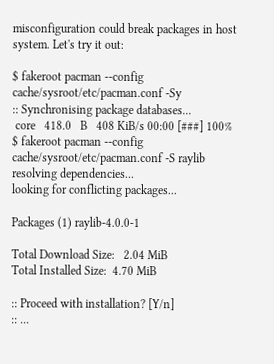misconfiguration could break packages in host system. Let's try it out:

$ fakeroot pacman --config cache/sysroot/etc/pacman.conf -Sy
:: Synchronising package databases...
 core   418.0   B   408 KiB/s 00:00 [###] 100%
$ fakeroot pacman --config cache/sysroot/etc/pacman.conf -S raylib
resolving dependencies...
looking for conflicting packages...

Packages (1) raylib-4.0.0-1

Total Download Size:   2.04 MiB
Total Installed Size:  4.70 MiB

:: Proceed with installation? [Y/n]
:: ...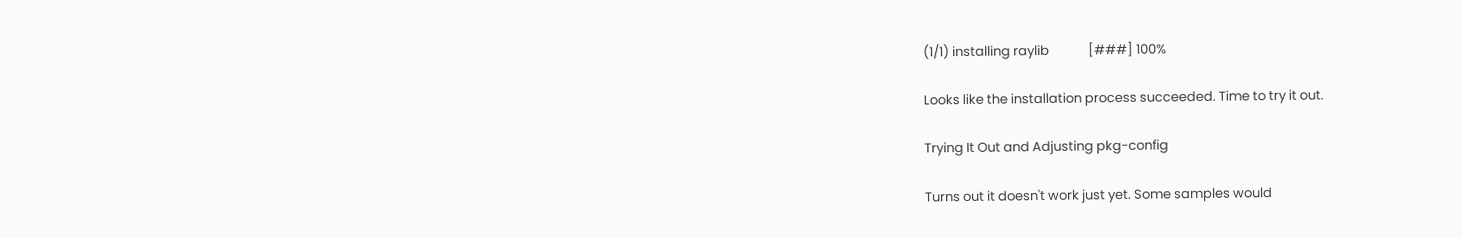(1/1) installing raylib             [###] 100%

Looks like the installation process succeeded. Time to try it out.

Trying It Out and Adjusting pkg-config

Turns out it doesn't work just yet. Some samples would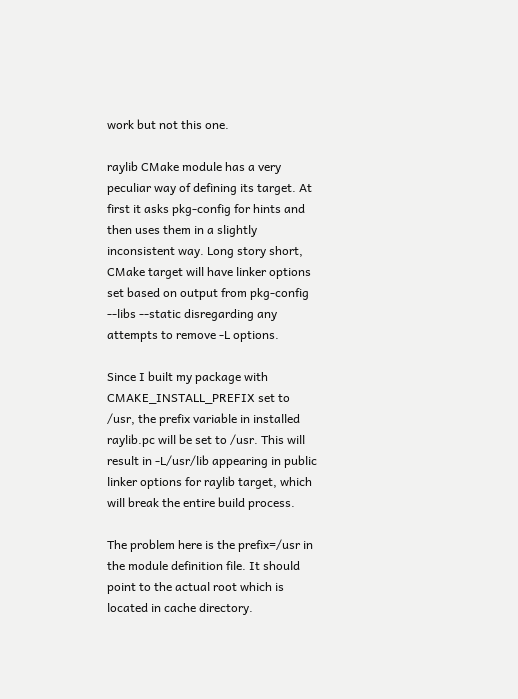work but not this one.

raylib CMake module has a very peculiar way of defining its target. At first it asks pkg-config for hints and then uses them in a slightly inconsistent way. Long story short, CMake target will have linker options set based on output from pkg-config --libs --static disregarding any attempts to remove -L options.

Since I built my package with CMAKE_INSTALL_PREFIX set to /usr, the prefix variable in installed raylib.pc will be set to /usr. This will result in -L/usr/lib appearing in public linker options for raylib target, which will break the entire build process.

The problem here is the prefix=/usr in the module definition file. It should point to the actual root which is located in cache directory.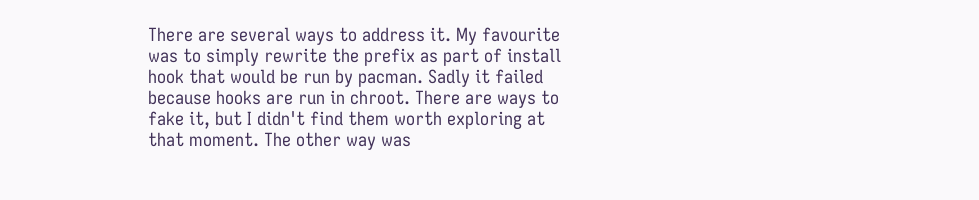There are several ways to address it. My favourite was to simply rewrite the prefix as part of install hook that would be run by pacman. Sadly it failed because hooks are run in chroot. There are ways to fake it, but I didn't find them worth exploring at that moment. The other way was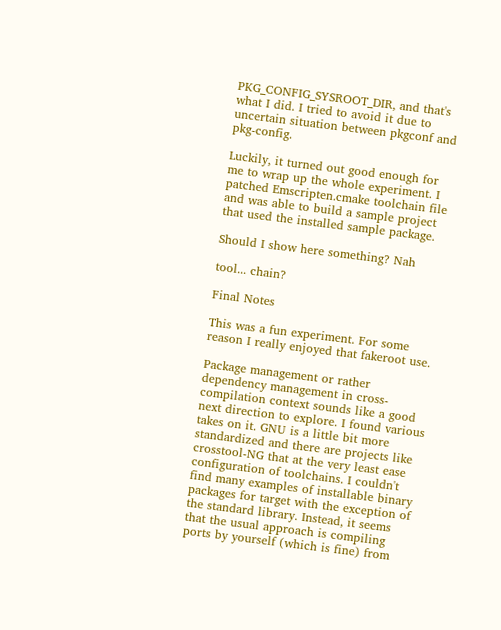PKG_CONFIG_SYSROOT_DIR, and that's what I did. I tried to avoid it due to uncertain situation between pkgconf and pkg-config.

Luckily, it turned out good enough for me to wrap up the whole experiment. I patched Emscripten.cmake toolchain file and was able to build a sample project that used the installed sample package.

Should I show here something? Nah

tool... chain?

Final Notes

This was a fun experiment. For some reason I really enjoyed that fakeroot use.

Package management or rather dependency management in cross-compilation context sounds like a good next direction to explore. I found various takes on it. GNU is a little bit more standardized and there are projects like crosstool-NG that at the very least ease configuration of toolchains. I couldn't find many examples of installable binary packages for target with the exception of the standard library. Instead, it seems that the usual approach is compiling ports by yourself (which is fine) from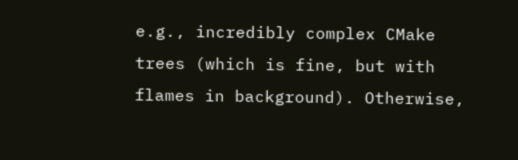e.g., incredibly complex CMake trees (which is fine, but with flames in background). Otherwise,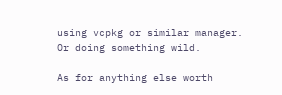using vcpkg or similar manager. Or doing something wild.

As for anything else worth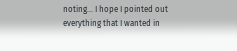noting... I hope I pointed out everything that I wanted in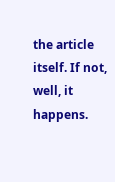the article itself. If not, well, it happens.